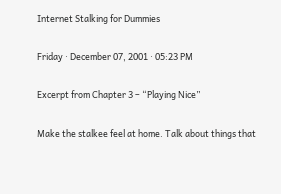Internet Stalking for Dummies

Friday · December 07, 2001 · 05:23 PM

Excerpt from Chapter 3 – “Playing Nice”

Make the stalkee feel at home. Talk about things that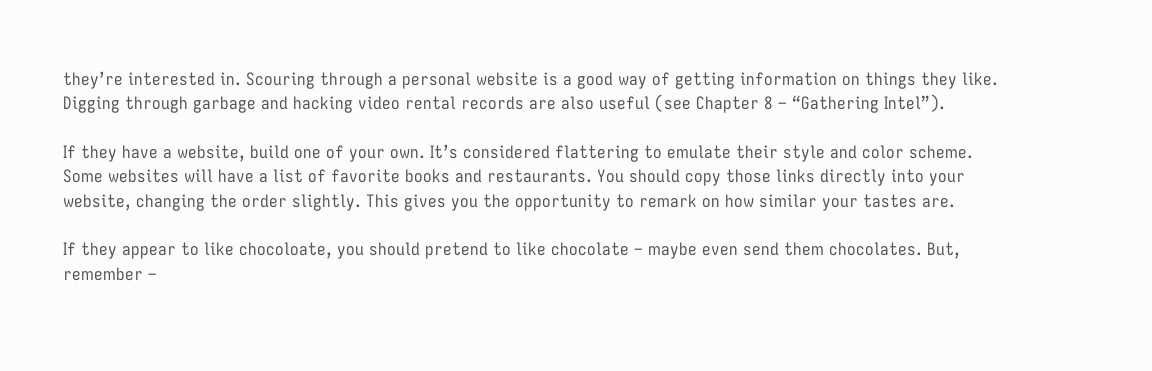they’re interested in. Scouring through a personal website is a good way of getting information on things they like. Digging through garbage and hacking video rental records are also useful (see Chapter 8 – “Gathering Intel”).

If they have a website, build one of your own. It’s considered flattering to emulate their style and color scheme. Some websites will have a list of favorite books and restaurants. You should copy those links directly into your website, changing the order slightly. This gives you the opportunity to remark on how similar your tastes are.

If they appear to like chocoloate, you should pretend to like chocolate – maybe even send them chocolates. But, remember –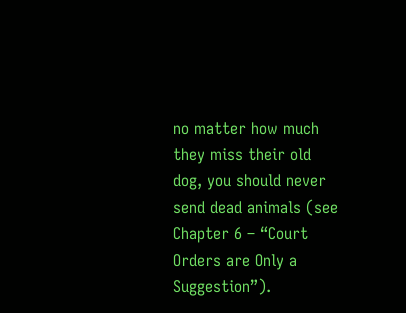no matter how much they miss their old dog, you should never send dead animals (see Chapter 6 – “Court Orders are Only a Suggestion”).